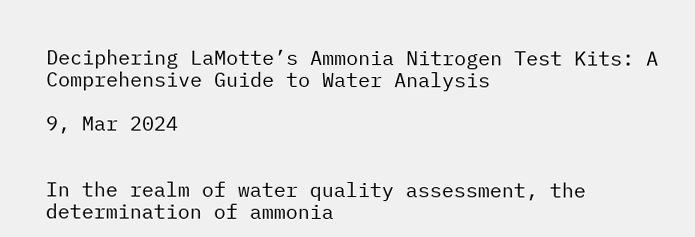Deciphering LaMotte’s Ammonia Nitrogen Test Kits: A Comprehensive Guide to Water Analysis

9, Mar 2024


In the realm of water quality assessment, the determination of ammonia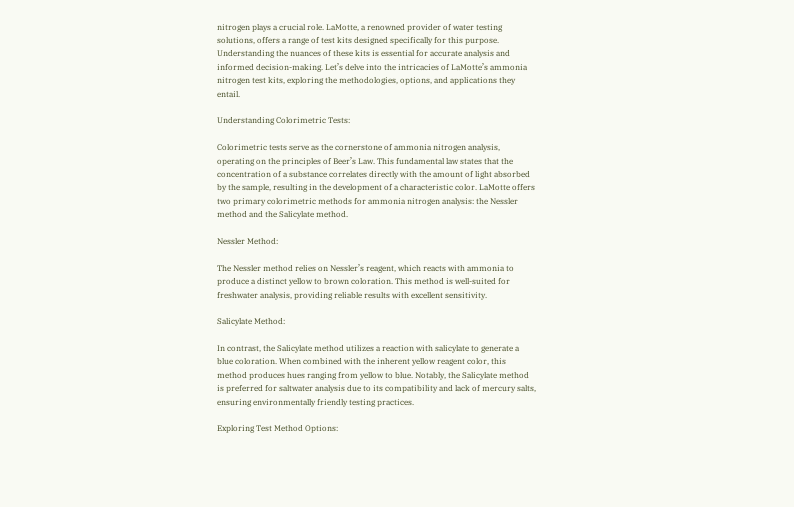nitrogen plays a crucial role. LaMotte, a renowned provider of water testing solutions, offers a range of test kits designed specifically for this purpose. Understanding the nuances of these kits is essential for accurate analysis and informed decision-making. Let’s delve into the intricacies of LaMotte’s ammonia nitrogen test kits, exploring the methodologies, options, and applications they entail.

Understanding Colorimetric Tests:

Colorimetric tests serve as the cornerstone of ammonia nitrogen analysis, operating on the principles of Beer’s Law. This fundamental law states that the concentration of a substance correlates directly with the amount of light absorbed by the sample, resulting in the development of a characteristic color. LaMotte offers two primary colorimetric methods for ammonia nitrogen analysis: the Nessler method and the Salicylate method.

Nessler Method:

The Nessler method relies on Nessler’s reagent, which reacts with ammonia to produce a distinct yellow to brown coloration. This method is well-suited for freshwater analysis, providing reliable results with excellent sensitivity.

Salicylate Method:

In contrast, the Salicylate method utilizes a reaction with salicylate to generate a blue coloration. When combined with the inherent yellow reagent color, this method produces hues ranging from yellow to blue. Notably, the Salicylate method is preferred for saltwater analysis due to its compatibility and lack of mercury salts, ensuring environmentally friendly testing practices.

Exploring Test Method Options: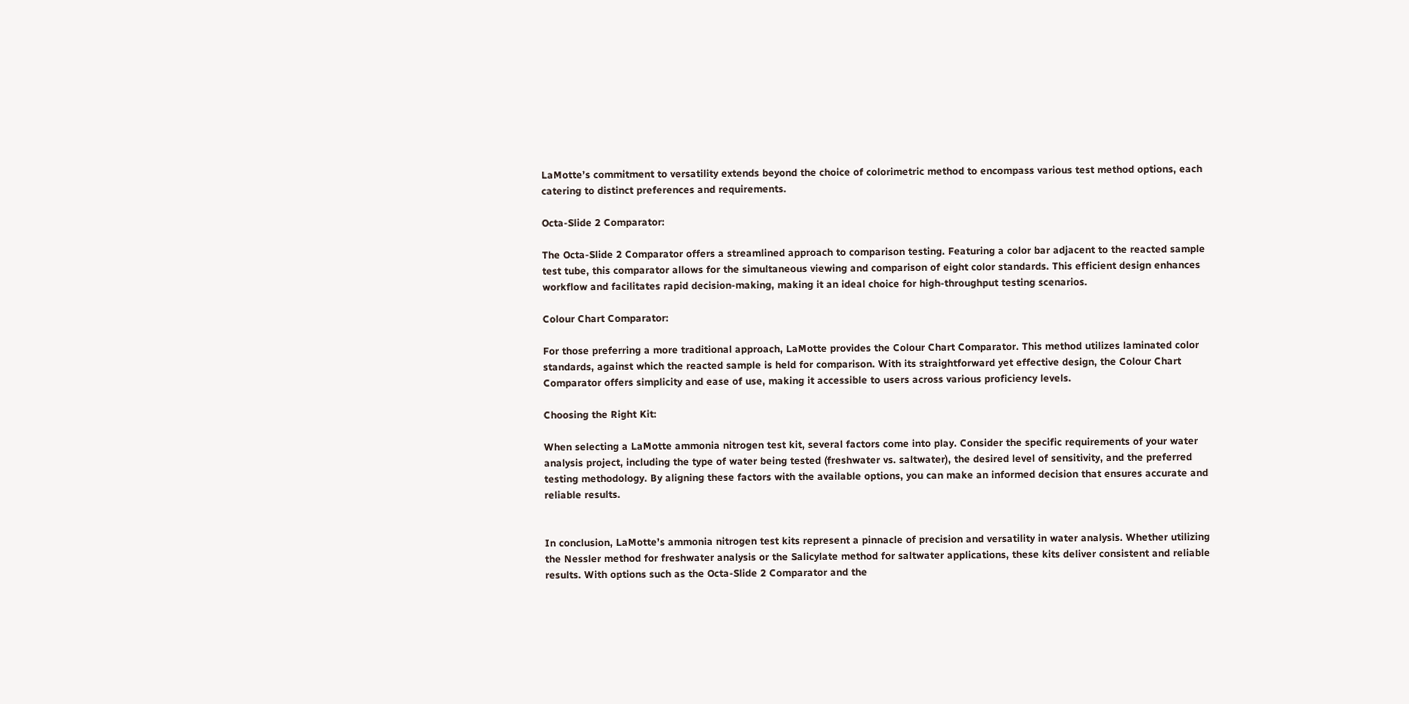LaMotte’s commitment to versatility extends beyond the choice of colorimetric method to encompass various test method options, each catering to distinct preferences and requirements.

Octa-Slide 2 Comparator:

The Octa-Slide 2 Comparator offers a streamlined approach to comparison testing. Featuring a color bar adjacent to the reacted sample test tube, this comparator allows for the simultaneous viewing and comparison of eight color standards. This efficient design enhances workflow and facilitates rapid decision-making, making it an ideal choice for high-throughput testing scenarios.

Colour Chart Comparator:

For those preferring a more traditional approach, LaMotte provides the Colour Chart Comparator. This method utilizes laminated color standards, against which the reacted sample is held for comparison. With its straightforward yet effective design, the Colour Chart Comparator offers simplicity and ease of use, making it accessible to users across various proficiency levels.

Choosing the Right Kit:

When selecting a LaMotte ammonia nitrogen test kit, several factors come into play. Consider the specific requirements of your water analysis project, including the type of water being tested (freshwater vs. saltwater), the desired level of sensitivity, and the preferred testing methodology. By aligning these factors with the available options, you can make an informed decision that ensures accurate and reliable results.


In conclusion, LaMotte’s ammonia nitrogen test kits represent a pinnacle of precision and versatility in water analysis. Whether utilizing the Nessler method for freshwater analysis or the Salicylate method for saltwater applications, these kits deliver consistent and reliable results. With options such as the Octa-Slide 2 Comparator and the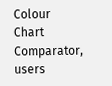Colour Chart Comparator, users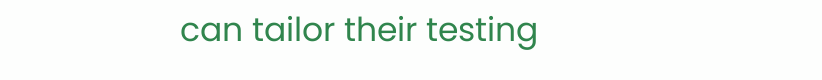can tailor their testing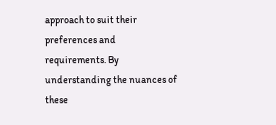approach to suit their preferences and requirements. By understanding the nuances of these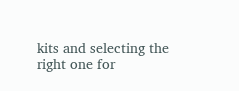kits and selecting the right one for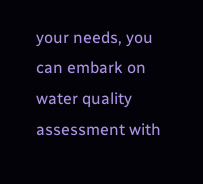your needs, you can embark on water quality assessment with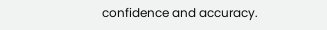confidence and accuracy.